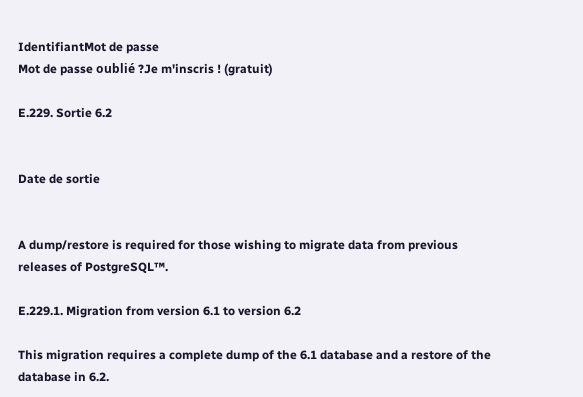IdentifiantMot de passe
Mot de passe oublié ?Je m'inscris ! (gratuit)

E.229. Sortie 6.2


Date de sortie


A dump/restore is required for those wishing to migrate data from previous releases of PostgreSQL™.

E.229.1. Migration from version 6.1 to version 6.2

This migration requires a complete dump of the 6.1 database and a restore of the database in 6.2.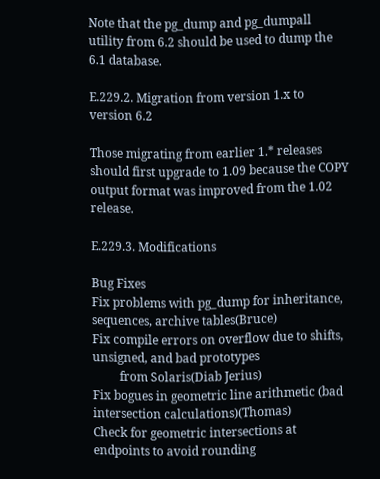Note that the pg_dump and pg_dumpall utility from 6.2 should be used to dump the 6.1 database.

E.229.2. Migration from version 1.x to version 6.2

Those migrating from earlier 1.* releases should first upgrade to 1.09 because the COPY output format was improved from the 1.02 release.

E.229.3. Modifications

Bug Fixes
Fix problems with pg_dump for inheritance, sequences, archive tables(Bruce)
Fix compile errors on overflow due to shifts, unsigned, and bad prototypes
         from Solaris(Diab Jerius)
Fix bogues in geometric line arithmetic (bad intersection calculations)(Thomas)
Check for geometric intersections at endpoints to avoid rounding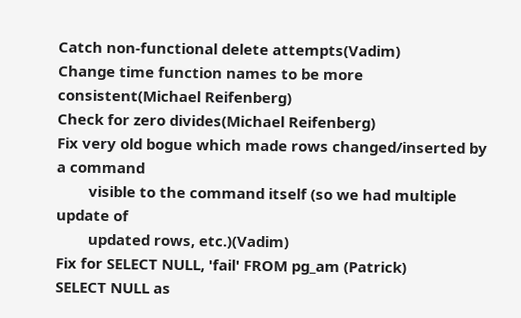Catch non-functional delete attempts(Vadim)
Change time function names to be more consistent(Michael Reifenberg)
Check for zero divides(Michael Reifenberg)
Fix very old bogue which made rows changed/inserted by a command
        visible to the command itself (so we had multiple update of
        updated rows, etc.)(Vadim)
Fix for SELECT NULL, 'fail' FROM pg_am (Patrick)
SELECT NULL as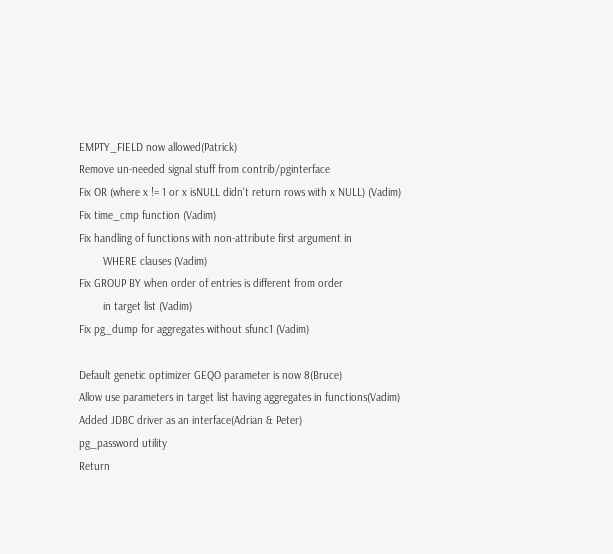EMPTY_FIELD now allowed(Patrick)
Remove un-needed signal stuff from contrib/pginterface
Fix OR (where x != 1 or x isNULL didn't return rows with x NULL) (Vadim)
Fix time_cmp function (Vadim)
Fix handling of functions with non-attribute first argument in
        WHERE clauses (Vadim)
Fix GROUP BY when order of entries is different from order
        in target list (Vadim)
Fix pg_dump for aggregates without sfunc1 (Vadim)

Default genetic optimizer GEQO parameter is now 8(Bruce)
Allow use parameters in target list having aggregates in functions(Vadim)
Added JDBC driver as an interface(Adrian & Peter)
pg_password utility
Return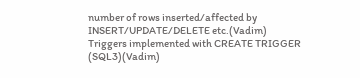number of rows inserted/affected by INSERT/UPDATE/DELETE etc.(Vadim)
Triggers implemented with CREATE TRIGGER (SQL3)(Vadim)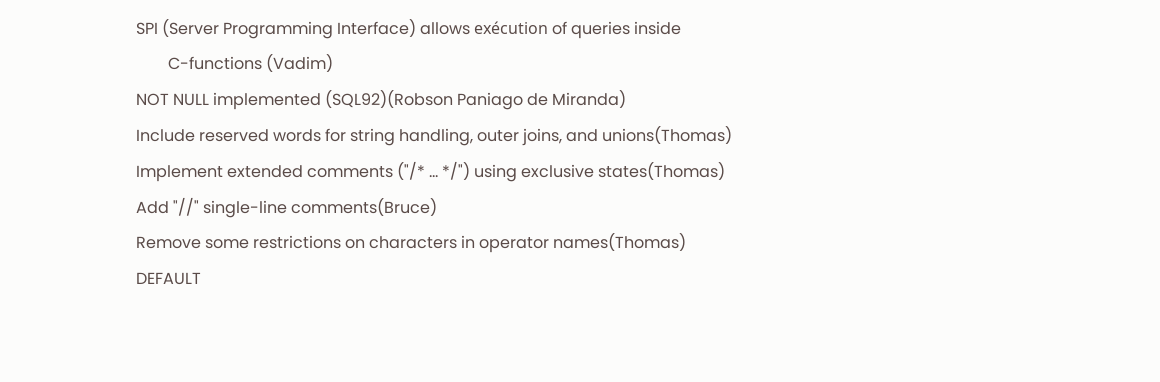SPI (Server Programming Interface) allows exécution of queries inside
        C-functions (Vadim)
NOT NULL implemented (SQL92)(Robson Paniago de Miranda)
Include reserved words for string handling, outer joins, and unions(Thomas)
Implement extended comments ("/* ... */") using exclusive states(Thomas)
Add "//" single-line comments(Bruce)
Remove some restrictions on characters in operator names(Thomas)
DEFAULT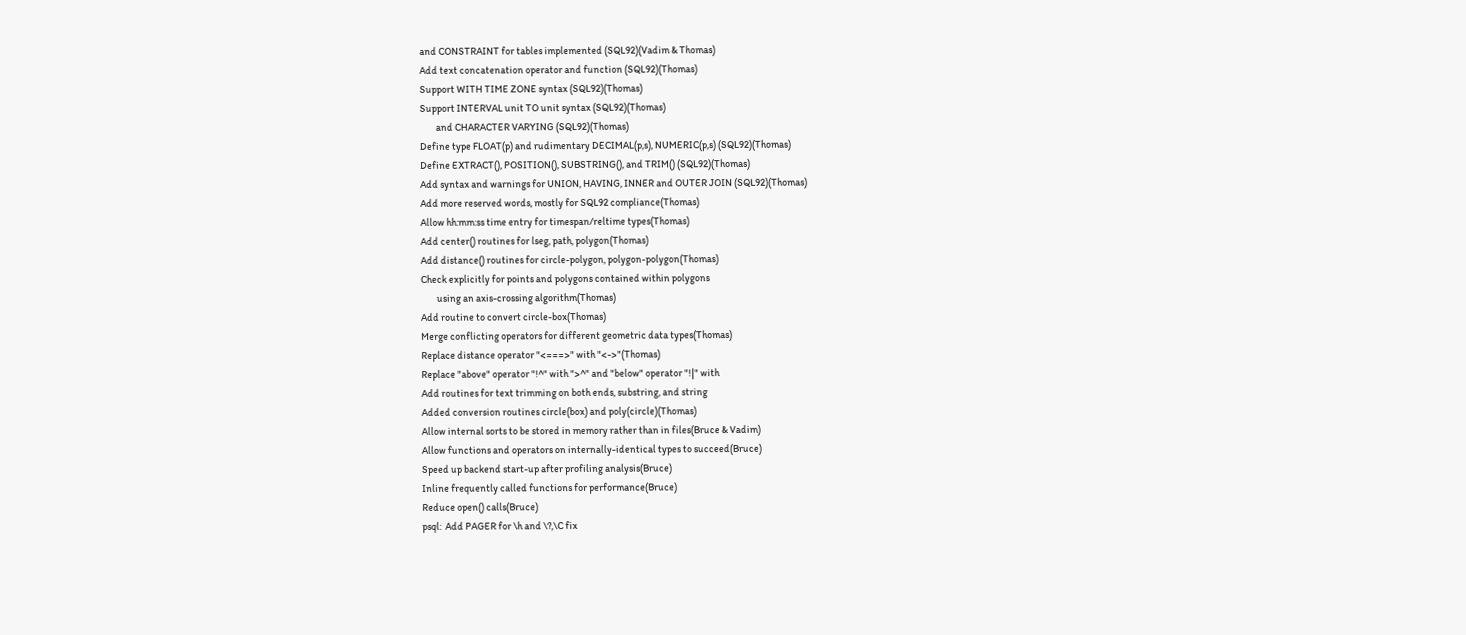and CONSTRAINT for tables implemented (SQL92)(Vadim & Thomas)
Add text concatenation operator and function (SQL92)(Thomas)
Support WITH TIME ZONE syntax (SQL92)(Thomas)
Support INTERVAL unit TO unit syntax (SQL92)(Thomas)
        and CHARACTER VARYING (SQL92)(Thomas)
Define type FLOAT(p) and rudimentary DECIMAL(p,s), NUMERIC(p,s) (SQL92)(Thomas)
Define EXTRACT(), POSITION(), SUBSTRING(), and TRIM() (SQL92)(Thomas)
Add syntax and warnings for UNION, HAVING, INNER and OUTER JOIN (SQL92)(Thomas)
Add more reserved words, mostly for SQL92 compliance(Thomas)
Allow hh:mm:ss time entry for timespan/reltime types(Thomas)
Add center() routines for lseg, path, polygon(Thomas)
Add distance() routines for circle-polygon, polygon-polygon(Thomas)
Check explicitly for points and polygons contained within polygons
        using an axis-crossing algorithm(Thomas)
Add routine to convert circle-box(Thomas)
Merge conflicting operators for different geometric data types(Thomas)
Replace distance operator "<===>" with "<->"(Thomas)
Replace "above" operator "!^" with ">^" and "below" operator "!|" with
Add routines for text trimming on both ends, substring, and string
Added conversion routines circle(box) and poly(circle)(Thomas)
Allow internal sorts to be stored in memory rather than in files(Bruce & Vadim)
Allow functions and operators on internally-identical types to succeed(Bruce)
Speed up backend start-up after profiling analysis(Bruce)
Inline frequently called functions for performance(Bruce)
Reduce open() calls(Bruce)
psql:  Add PAGER for \h and \?,\C fix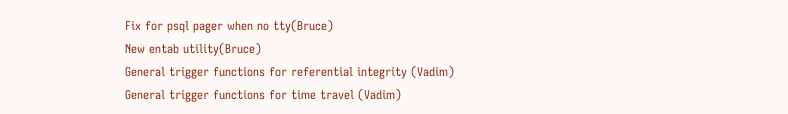Fix for psql pager when no tty(Bruce)
New entab utility(Bruce)
General trigger functions for referential integrity (Vadim)
General trigger functions for time travel (Vadim)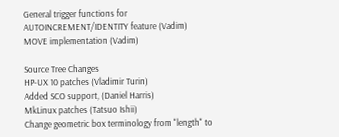General trigger functions for AUTOINCREMENT/IDENTITY feature (Vadim)
MOVE implementation (Vadim)

Source Tree Changes
HP-UX 10 patches (Vladimir Turin)
Added SCO support, (Daniel Harris)
MkLinux patches (Tatsuo Ishii)
Change geometric box terminology from "length" to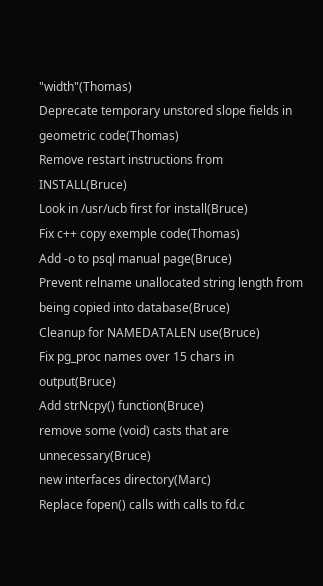"width"(Thomas)
Deprecate temporary unstored slope fields in geometric code(Thomas)
Remove restart instructions from INSTALL(Bruce)
Look in /usr/ucb first for install(Bruce)
Fix c++ copy exemple code(Thomas)
Add -o to psql manual page(Bruce)
Prevent relname unallocated string length from being copied into database(Bruce)
Cleanup for NAMEDATALEN use(Bruce)
Fix pg_proc names over 15 chars in output(Bruce)
Add strNcpy() function(Bruce)
remove some (void) casts that are unnecessary(Bruce)
new interfaces directory(Marc)
Replace fopen() calls with calls to fd.c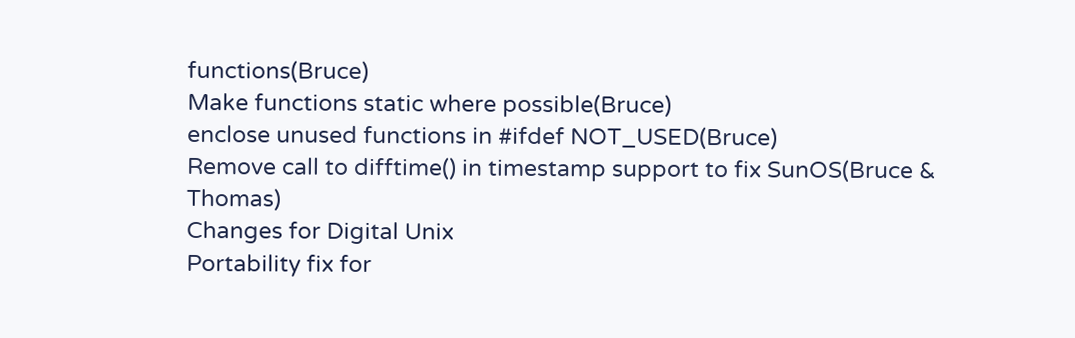functions(Bruce)
Make functions static where possible(Bruce)
enclose unused functions in #ifdef NOT_USED(Bruce)
Remove call to difftime() in timestamp support to fix SunOS(Bruce & Thomas)
Changes for Digital Unix
Portability fix for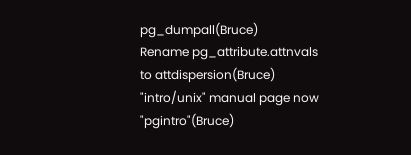pg_dumpall(Bruce)
Rename pg_attribute.attnvals to attdispersion(Bruce)
"intro/unix" manual page now "pgintro"(Bruce)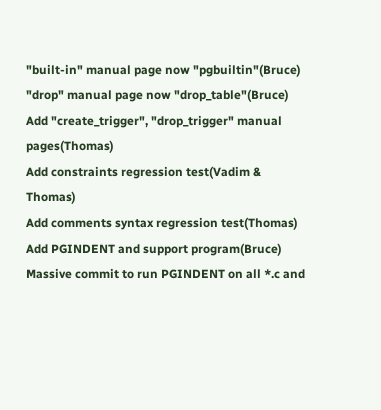"built-in" manual page now "pgbuiltin"(Bruce)
"drop" manual page now "drop_table"(Bruce)
Add "create_trigger", "drop_trigger" manual pages(Thomas)
Add constraints regression test(Vadim & Thomas)
Add comments syntax regression test(Thomas)
Add PGINDENT and support program(Bruce)
Massive commit to run PGINDENT on all *.c and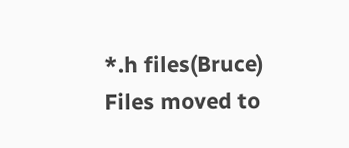*.h files(Bruce)
Files moved to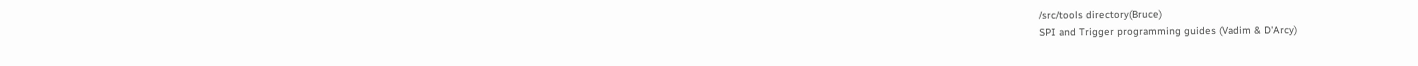/src/tools directory(Bruce)
SPI and Trigger programming guides (Vadim & D'Arcy)